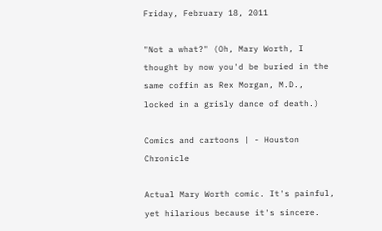Friday, February 18, 2011

"Not a what?" (Oh, Mary Worth, I thought by now you'd be buried in the same coffin as Rex Morgan, M.D., locked in a grisly dance of death.)

Comics and cartoons | - Houston Chronicle

Actual Mary Worth comic. It's painful, yet hilarious because it's sincere.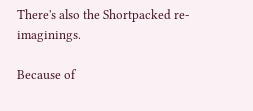There's also the Shortpacked re-imaginings.

Because of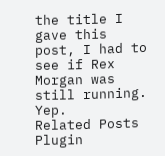the title I gave this post, I had to see if Rex Morgan was still running. Yep.
Related Posts Plugin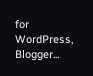for WordPress, Blogger...